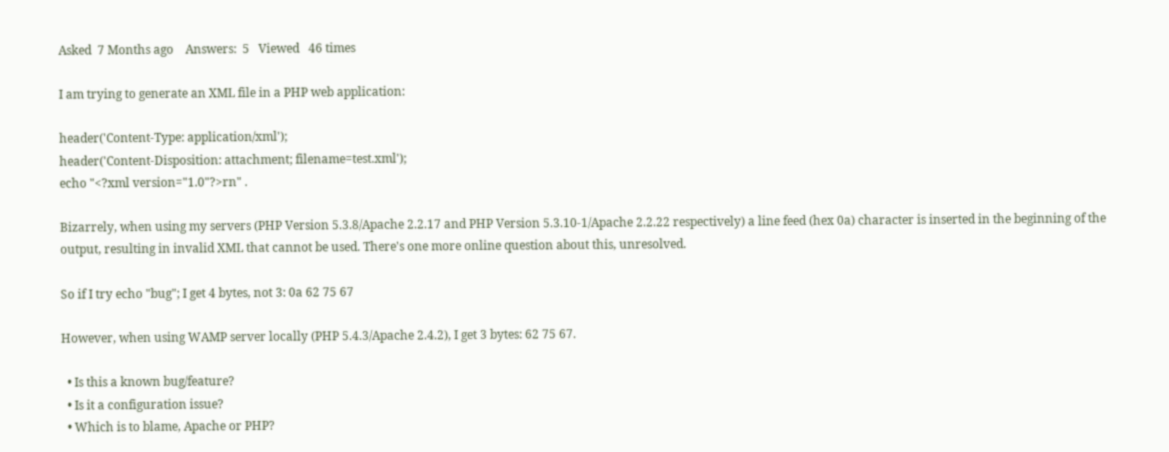Asked  7 Months ago    Answers:  5   Viewed   46 times

I am trying to generate an XML file in a PHP web application:

header('Content-Type: application/xml');
header('Content-Disposition: attachment; filename=test.xml');
echo "<?xml version="1.0"?>rn" .

Bizarrely, when using my servers (PHP Version 5.3.8/Apache 2.2.17 and PHP Version 5.3.10-1/Apache 2.2.22 respectively) a line feed (hex 0a) character is inserted in the beginning of the output, resulting in invalid XML that cannot be used. There's one more online question about this, unresolved.

So if I try echo "bug"; I get 4 bytes, not 3: 0a 62 75 67

However, when using WAMP server locally (PHP 5.4.3/Apache 2.4.2), I get 3 bytes: 62 75 67.

  • Is this a known bug/feature?
  • Is it a configuration issue?
  • Which is to blame, Apache or PHP?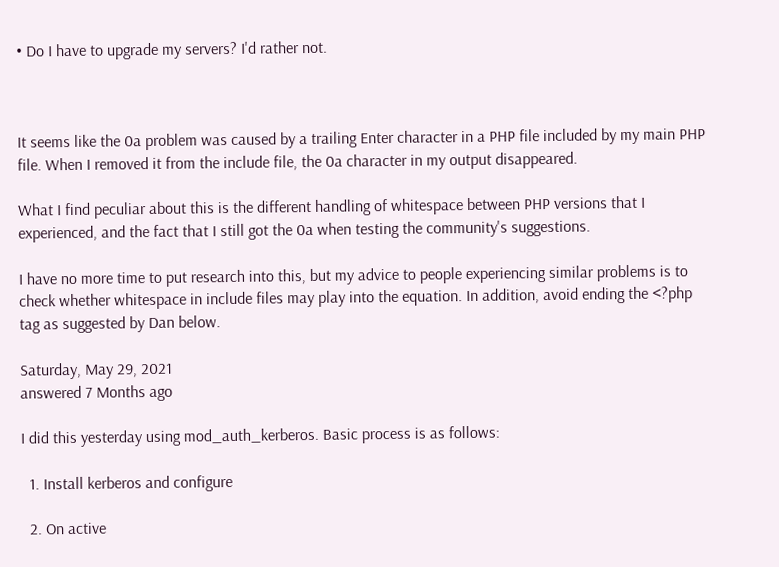• Do I have to upgrade my servers? I'd rather not.



It seems like the 0a problem was caused by a trailing Enter character in a PHP file included by my main PHP file. When I removed it from the include file, the 0a character in my output disappeared.

What I find peculiar about this is the different handling of whitespace between PHP versions that I experienced, and the fact that I still got the 0a when testing the community's suggestions.

I have no more time to put research into this, but my advice to people experiencing similar problems is to check whether whitespace in include files may play into the equation. In addition, avoid ending the <?php tag as suggested by Dan below.

Saturday, May 29, 2021
answered 7 Months ago

I did this yesterday using mod_auth_kerberos. Basic process is as follows:

  1. Install kerberos and configure

  2. On active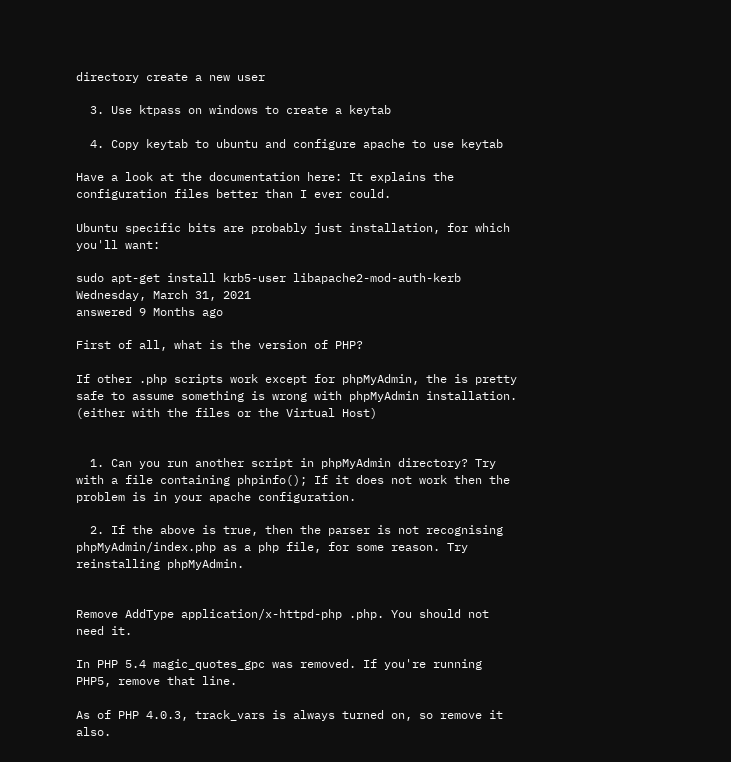directory create a new user

  3. Use ktpass on windows to create a keytab

  4. Copy keytab to ubuntu and configure apache to use keytab

Have a look at the documentation here: It explains the configuration files better than I ever could.

Ubuntu specific bits are probably just installation, for which you'll want:

sudo apt-get install krb5-user libapache2-mod-auth-kerb
Wednesday, March 31, 2021
answered 9 Months ago

First of all, what is the version of PHP?

If other .php scripts work except for phpMyAdmin, the is pretty safe to assume something is wrong with phpMyAdmin installation. (either with the files or the Virtual Host)


  1. Can you run another script in phpMyAdmin directory? Try with a file containing phpinfo(); If it does not work then the problem is in your apache configuration.

  2. If the above is true, then the parser is not recognising phpMyAdmin/index.php as a php file, for some reason. Try reinstalling phpMyAdmin.


Remove AddType application/x-httpd-php .php. You should not need it.

In PHP 5.4 magic_quotes_gpc was removed. If you're running PHP5, remove that line.

As of PHP 4.0.3, track_vars is always turned on, so remove it also.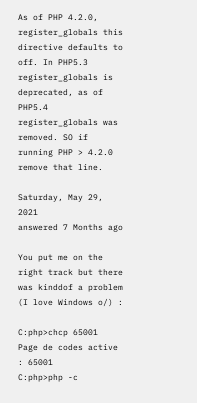As of PHP 4.2.0, register_globals this directive defaults to off. In PHP5.3 register_globals is deprecated, as of PHP5.4 register_globals was removed. SO if running PHP > 4.2.0 remove that line.

Saturday, May 29, 2021
answered 7 Months ago

You put me on the right track but there was kinddof a problem (I love Windows o/) :

C:php>chcp 65001
Page de codes active : 65001
C:php>php -c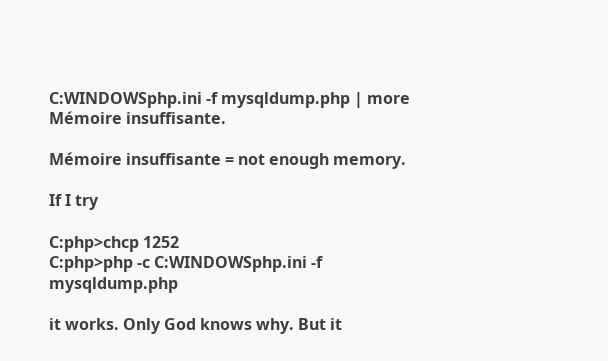C:WINDOWSphp.ini -f mysqldump.php | more
Mémoire insuffisante.

Mémoire insuffisante = not enough memory.

If I try

C:php>chcp 1252
C:php>php -c C:WINDOWSphp.ini -f mysqldump.php

it works. Only God knows why. But it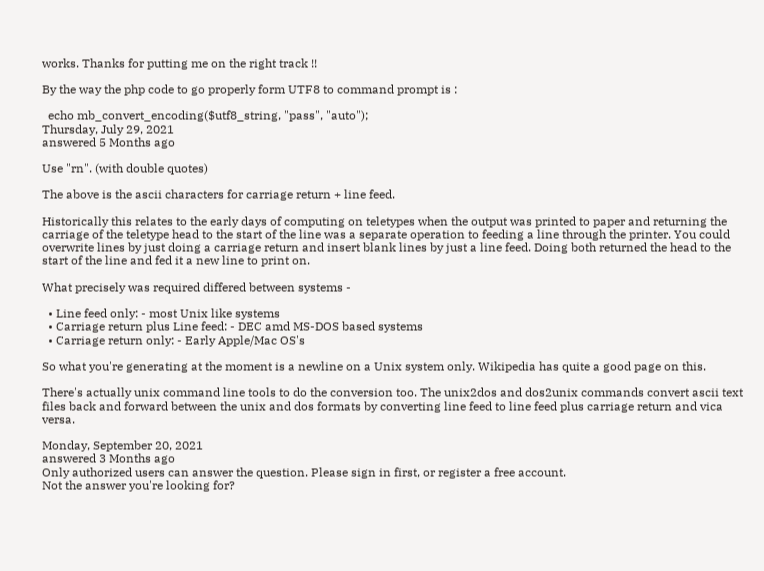works. Thanks for putting me on the right track !!

By the way the php code to go properly form UTF8 to command prompt is :

  echo mb_convert_encoding($utf8_string, "pass", "auto");
Thursday, July 29, 2021
answered 5 Months ago

Use "rn". (with double quotes)

The above is the ascii characters for carriage return + line feed.

Historically this relates to the early days of computing on teletypes when the output was printed to paper and returning the carriage of the teletype head to the start of the line was a separate operation to feeding a line through the printer. You could overwrite lines by just doing a carriage return and insert blank lines by just a line feed. Doing both returned the head to the start of the line and fed it a new line to print on.

What precisely was required differed between systems -

  • Line feed only: - most Unix like systems
  • Carriage return plus Line feed: - DEC amd MS-DOS based systems
  • Carriage return only: - Early Apple/Mac OS's

So what you're generating at the moment is a newline on a Unix system only. Wikipedia has quite a good page on this.

There's actually unix command line tools to do the conversion too. The unix2dos and dos2unix commands convert ascii text files back and forward between the unix and dos formats by converting line feed to line feed plus carriage return and vica versa.

Monday, September 20, 2021
answered 3 Months ago
Only authorized users can answer the question. Please sign in first, or register a free account.
Not the answer you're looking for?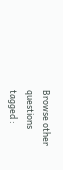Browse other questions tagged :